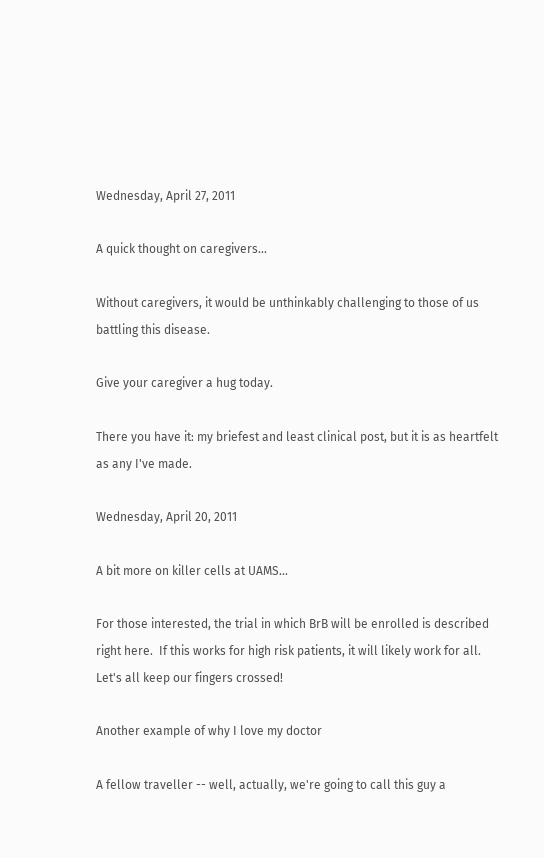Wednesday, April 27, 2011

A quick thought on caregivers...

Without caregivers, it would be unthinkably challenging to those of us battling this disease.

Give your caregiver a hug today.

There you have it: my briefest and least clinical post, but it is as heartfelt as any I've made.

Wednesday, April 20, 2011

A bit more on killer cells at UAMS...

For those interested, the trial in which BrB will be enrolled is described right here.  If this works for high risk patients, it will likely work for all.  Let's all keep our fingers crossed!

Another example of why I love my doctor

A fellow traveller -- well, actually, we're going to call this guy a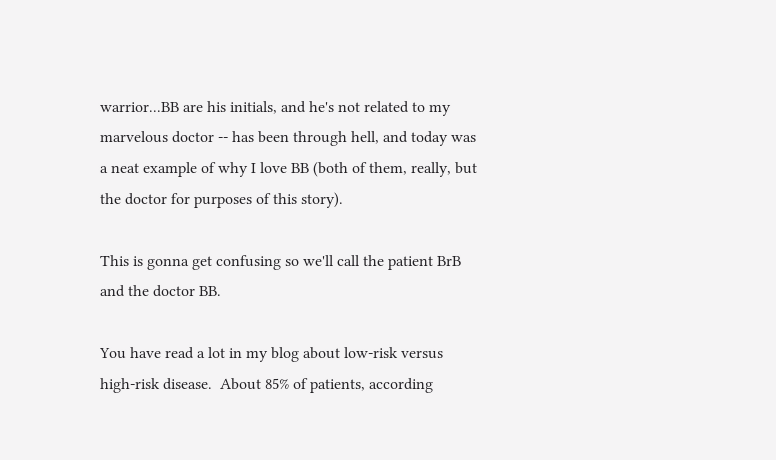warrior...BB are his initials, and he's not related to my marvelous doctor -- has been through hell, and today was a neat example of why I love BB (both of them, really, but the doctor for purposes of this story).

This is gonna get confusing so we'll call the patient BrB and the doctor BB.

You have read a lot in my blog about low-risk versus high-risk disease.  About 85% of patients, according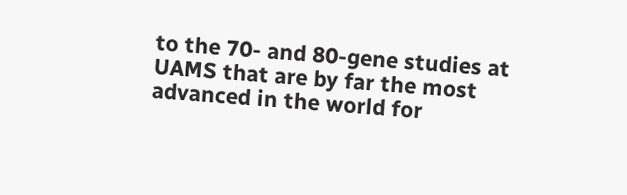to the 70- and 80-gene studies at UAMS that are by far the most advanced in the world for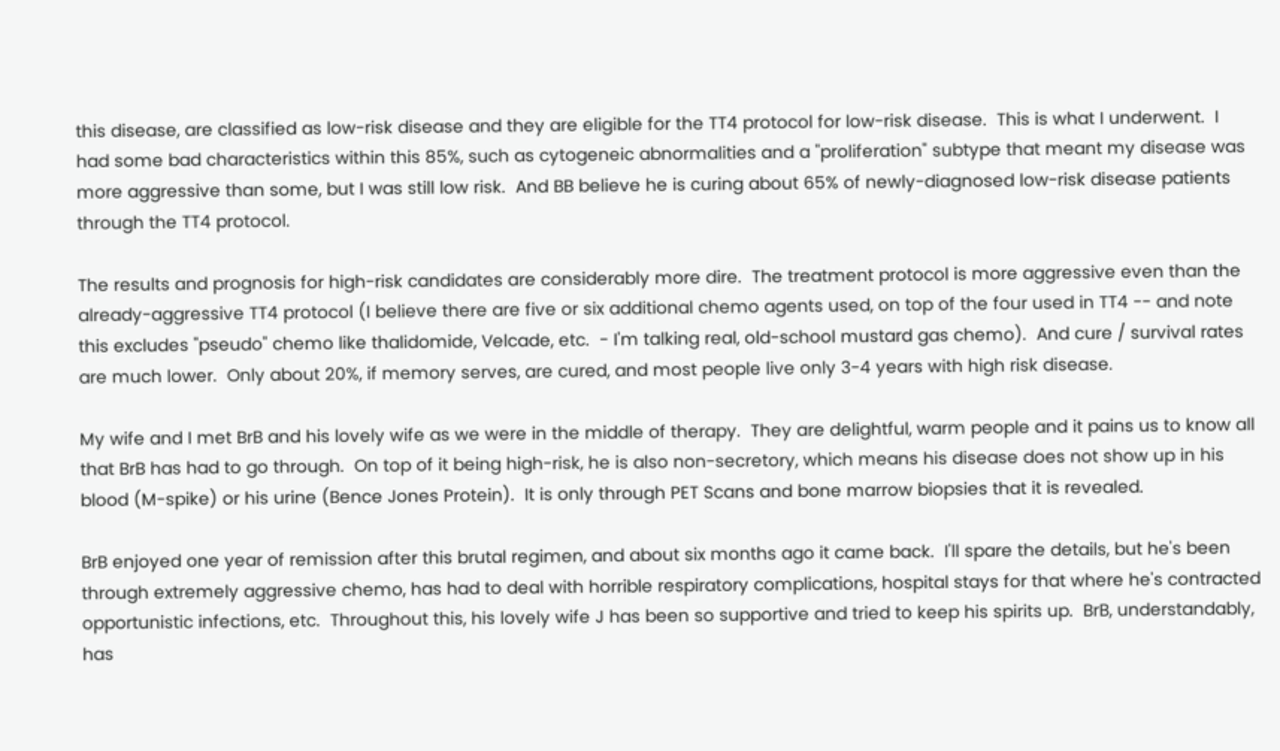this disease, are classified as low-risk disease and they are eligible for the TT4 protocol for low-risk disease.  This is what I underwent.  I had some bad characteristics within this 85%, such as cytogeneic abnormalities and a "proliferation" subtype that meant my disease was more aggressive than some, but I was still low risk.  And BB believe he is curing about 65% of newly-diagnosed low-risk disease patients through the TT4 protocol.

The results and prognosis for high-risk candidates are considerably more dire.  The treatment protocol is more aggressive even than the already-aggressive TT4 protocol (I believe there are five or six additional chemo agents used, on top of the four used in TT4 -- and note this excludes "pseudo" chemo like thalidomide, Velcade, etc.  - I'm talking real, old-school mustard gas chemo).  And cure / survival rates are much lower.  Only about 20%, if memory serves, are cured, and most people live only 3-4 years with high risk disease.

My wife and I met BrB and his lovely wife as we were in the middle of therapy.  They are delightful, warm people and it pains us to know all that BrB has had to go through.  On top of it being high-risk, he is also non-secretory, which means his disease does not show up in his blood (M-spike) or his urine (Bence Jones Protein).  It is only through PET Scans and bone marrow biopsies that it is revealed.

BrB enjoyed one year of remission after this brutal regimen, and about six months ago it came back.  I'll spare the details, but he's been through extremely aggressive chemo, has had to deal with horrible respiratory complications, hospital stays for that where he's contracted opportunistic infections, etc.  Throughout this, his lovely wife J has been so supportive and tried to keep his spirits up.  BrB, understandably, has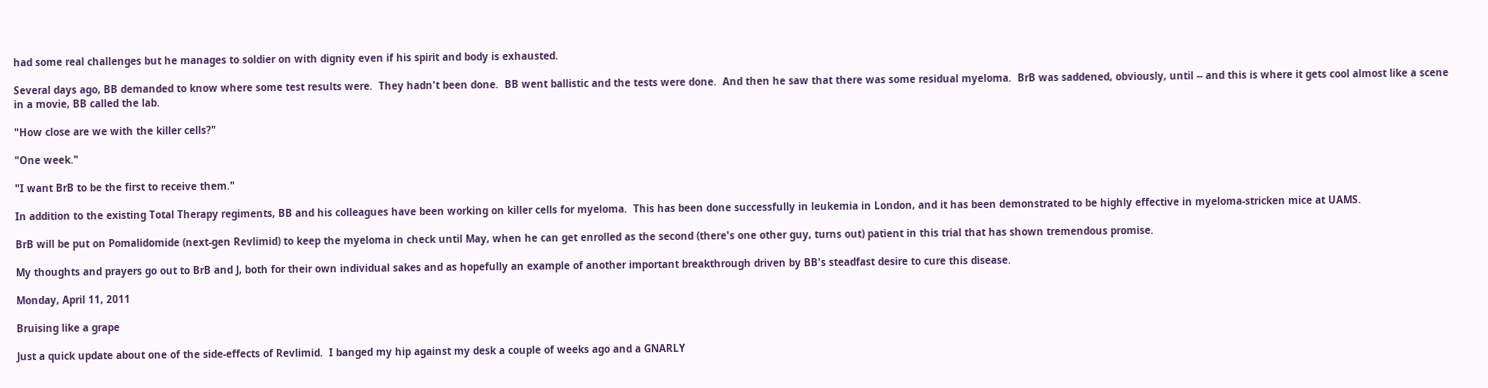had some real challenges but he manages to soldier on with dignity even if his spirit and body is exhausted.

Several days ago, BB demanded to know where some test results were.  They hadn't been done.  BB went ballistic and the tests were done.  And then he saw that there was some residual myeloma.  BrB was saddened, obviously, until -- and this is where it gets cool almost like a scene in a movie, BB called the lab.

"How close are we with the killer cells?"

"One week."

"I want BrB to be the first to receive them."

In addition to the existing Total Therapy regiments, BB and his colleagues have been working on killer cells for myeloma.  This has been done successfully in leukemia in London, and it has been demonstrated to be highly effective in myeloma-stricken mice at UAMS.

BrB will be put on Pomalidomide (next-gen Revlimid) to keep the myeloma in check until May, when he can get enrolled as the second (there's one other guy, turns out) patient in this trial that has shown tremendous promise.

My thoughts and prayers go out to BrB and J, both for their own individual sakes and as hopefully an example of another important breakthrough driven by BB's steadfast desire to cure this disease.

Monday, April 11, 2011

Bruising like a grape

Just a quick update about one of the side-effects of Revlimid.  I banged my hip against my desk a couple of weeks ago and a GNARLY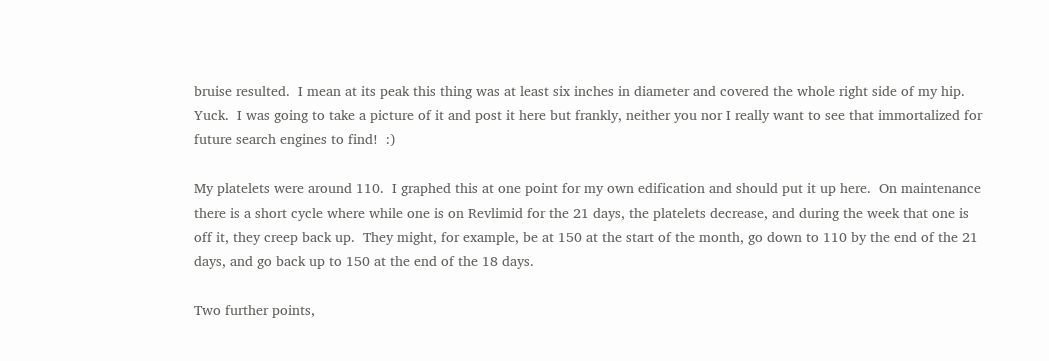bruise resulted.  I mean at its peak this thing was at least six inches in diameter and covered the whole right side of my hip.  Yuck.  I was going to take a picture of it and post it here but frankly, neither you nor I really want to see that immortalized for future search engines to find!  :)

My platelets were around 110.  I graphed this at one point for my own edification and should put it up here.  On maintenance there is a short cycle where while one is on Revlimid for the 21 days, the platelets decrease, and during the week that one is off it, they creep back up.  They might, for example, be at 150 at the start of the month, go down to 110 by the end of the 21 days, and go back up to 150 at the end of the 18 days.

Two further points,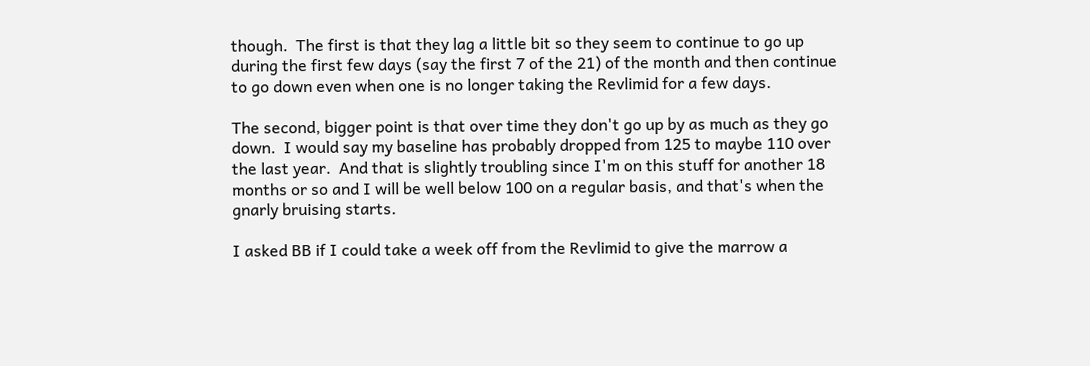though.  The first is that they lag a little bit so they seem to continue to go up during the first few days (say the first 7 of the 21) of the month and then continue to go down even when one is no longer taking the Revlimid for a few days.

The second, bigger point is that over time they don't go up by as much as they go down.  I would say my baseline has probably dropped from 125 to maybe 110 over the last year.  And that is slightly troubling since I'm on this stuff for another 18 months or so and I will be well below 100 on a regular basis, and that's when the gnarly bruising starts.

I asked BB if I could take a week off from the Revlimid to give the marrow a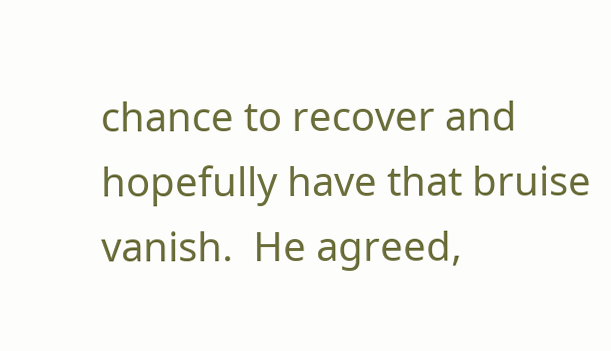chance to recover and hopefully have that bruise vanish.  He agreed,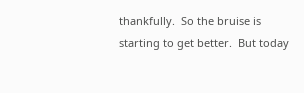thankfully.  So the bruise is starting to get better.  But today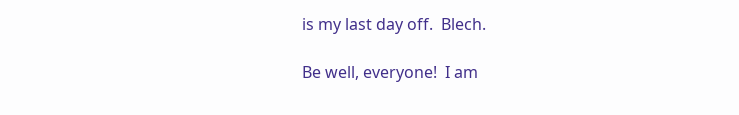is my last day off.  Blech.

Be well, everyone!  I am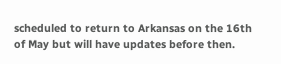scheduled to return to Arkansas on the 16th of May but will have updates before then.